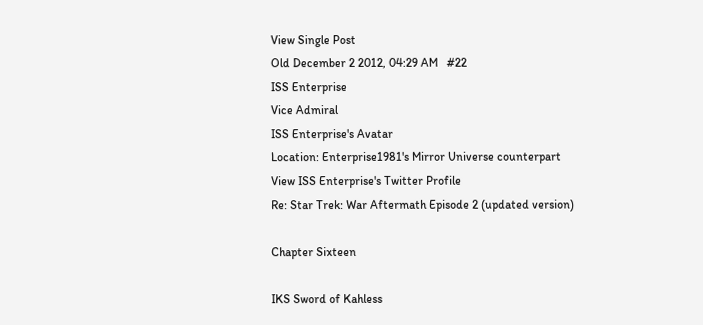View Single Post
Old December 2 2012, 04:29 AM   #22
ISS Enterprise
Vice Admiral
ISS Enterprise's Avatar
Location: Enterprise1981's Mirror Universe counterpart
View ISS Enterprise's Twitter Profile
Re: Star Trek: War Aftermath Episode 2 (updated version)

Chapter Sixteen

IKS Sword of Kahless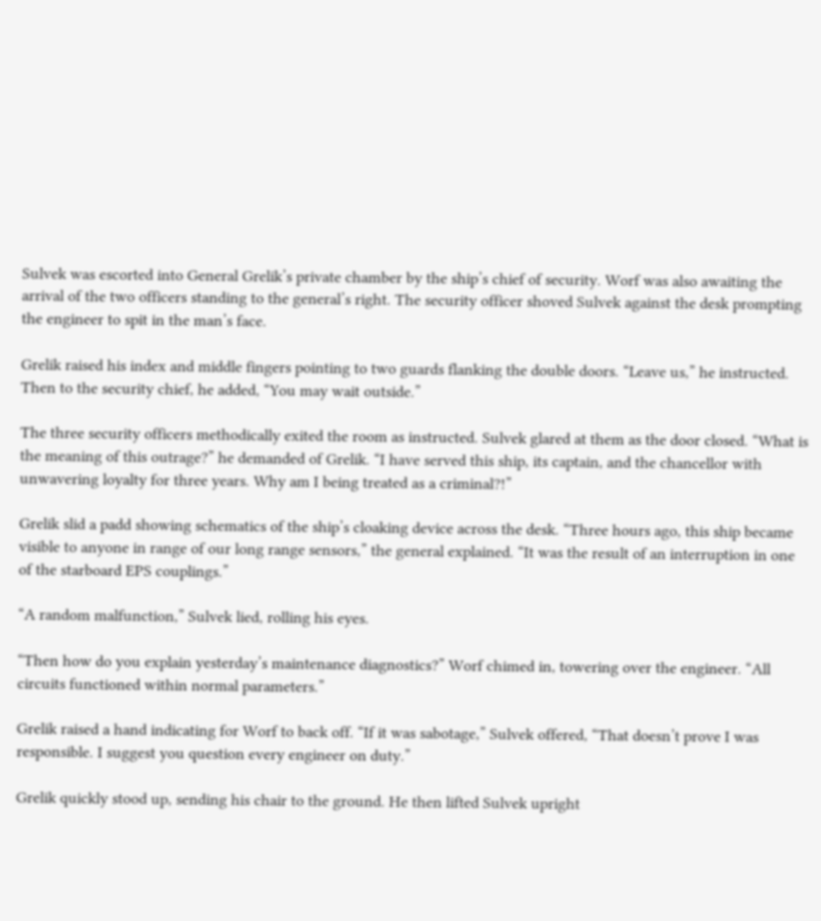Sulvek was escorted into General Grelik’s private chamber by the ship’s chief of security. Worf was also awaiting the arrival of the two officers standing to the general’s right. The security officer shoved Sulvek against the desk prompting the engineer to spit in the man’s face.

Grelik raised his index and middle fingers pointing to two guards flanking the double doors. “Leave us,” he instructed. Then to the security chief, he added, “You may wait outside.”

The three security officers methodically exited the room as instructed. Sulvek glared at them as the door closed. “What is the meaning of this outrage?” he demanded of Grelik. “I have served this ship, its captain, and the chancellor with unwavering loyalty for three years. Why am I being treated as a criminal?!”

Grelik slid a padd showing schematics of the ship’s cloaking device across the desk. “Three hours ago, this ship became visible to anyone in range of our long range sensors,” the general explained. “It was the result of an interruption in one of the starboard EPS couplings.”

“A random malfunction,” Sulvek lied, rolling his eyes.

“Then how do you explain yesterday’s maintenance diagnostics?” Worf chimed in, towering over the engineer. “All circuits functioned within normal parameters.”

Grelik raised a hand indicating for Worf to back off. “If it was sabotage,” Sulvek offered, “That doesn’t prove I was responsible. I suggest you question every engineer on duty.”

Grelik quickly stood up, sending his chair to the ground. He then lifted Sulvek upright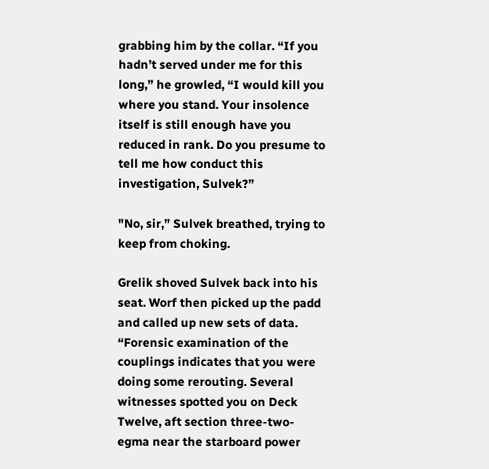grabbing him by the collar. “If you hadn’t served under me for this long,” he growled, “I would kill you where you stand. Your insolence itself is still enough have you reduced in rank. Do you presume to tell me how conduct this investigation, Sulvek?”

"No, sir,” Sulvek breathed, trying to keep from choking.

Grelik shoved Sulvek back into his seat. Worf then picked up the padd and called up new sets of data. “Forensic examination of the couplings indicates that you were doing some rerouting. Several witnesses spotted you on Deck Twelve, aft section three-two-egma near the starboard power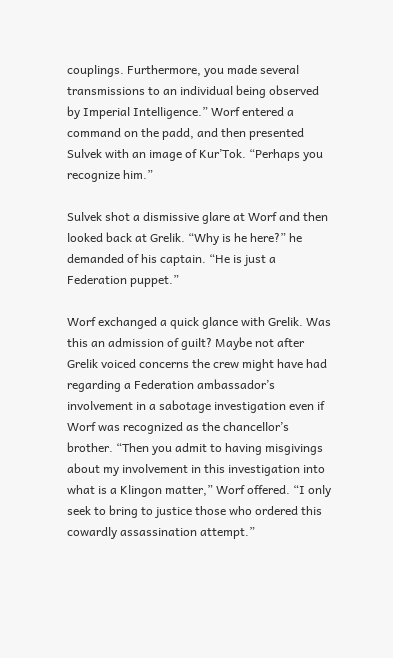couplings. Furthermore, you made several transmissions to an individual being observed by Imperial Intelligence.” Worf entered a command on the padd, and then presented Sulvek with an image of Kur’Tok. “Perhaps you recognize him.”

Sulvek shot a dismissive glare at Worf and then looked back at Grelik. “Why is he here?” he demanded of his captain. “He is just a Federation puppet.”

Worf exchanged a quick glance with Grelik. Was this an admission of guilt? Maybe not after Grelik voiced concerns the crew might have had regarding a Federation ambassador’s involvement in a sabotage investigation even if Worf was recognized as the chancellor’s brother. “Then you admit to having misgivings about my involvement in this investigation into what is a Klingon matter,” Worf offered. “I only seek to bring to justice those who ordered this cowardly assassination attempt.”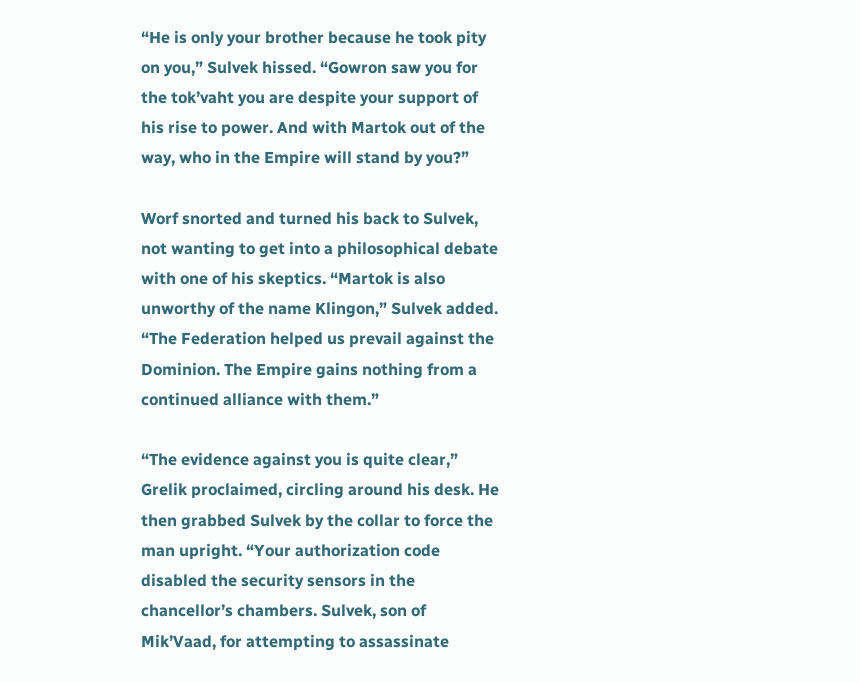“He is only your brother because he took pity on you,” Sulvek hissed. “Gowron saw you for the tok’vaht you are despite your support of his rise to power. And with Martok out of the way, who in the Empire will stand by you?”

Worf snorted and turned his back to Sulvek, not wanting to get into a philosophical debate with one of his skeptics. “Martok is also unworthy of the name Klingon,” Sulvek added. “The Federation helped us prevail against the Dominion. The Empire gains nothing from a continued alliance with them.”

“The evidence against you is quite clear,” Grelik proclaimed, circling around his desk. He then grabbed Sulvek by the collar to force the man upright. “Your authorization code disabled the security sensors in the chancellor’s chambers. Sulvek, son of Mik’Vaad, for attempting to assassinate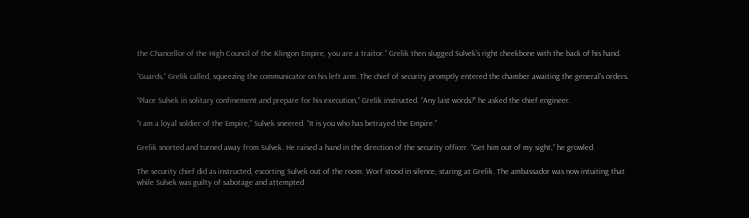the Chancellor of the High Council of the Klingon Empire, you are a traitor.” Grelik then slugged Sulvek’s right cheekbone with the back of his hand.

“Guards,” Grelik called, squeezing the communicator on his left arm. The chief of security promptly entered the chamber awaiting the general’s orders.

“Place Sulvek in solitary confinement and prepare for his execution,” Grelik instructed. “Any last words?” he asked the chief engineer.

“I am a loyal soldier of the Empire,” Sulvek sneered. “It is you who has betrayed the Empire.”

Grelik snorted and turned away from Sulvek. He raised a hand in the direction of the security officer. “Get him out of my sight,” he growled.

The security chief did as instructed, escorting Sulvek out of the room. Worf stood in silence, staring at Grelik. The ambassador was now intuiting that while Sulvek was guilty of sabotage and attempted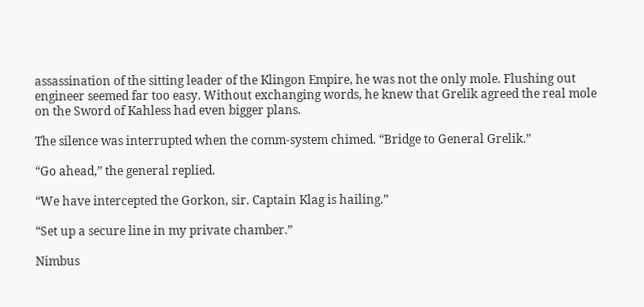assassination of the sitting leader of the Klingon Empire, he was not the only mole. Flushing out engineer seemed far too easy. Without exchanging words, he knew that Grelik agreed the real mole on the Sword of Kahless had even bigger plans.

The silence was interrupted when the comm-system chimed. “Bridge to General Grelik.”

“Go ahead,” the general replied.

“We have intercepted the Gorkon, sir. Captain Klag is hailing.”

“Set up a secure line in my private chamber.”

Nimbus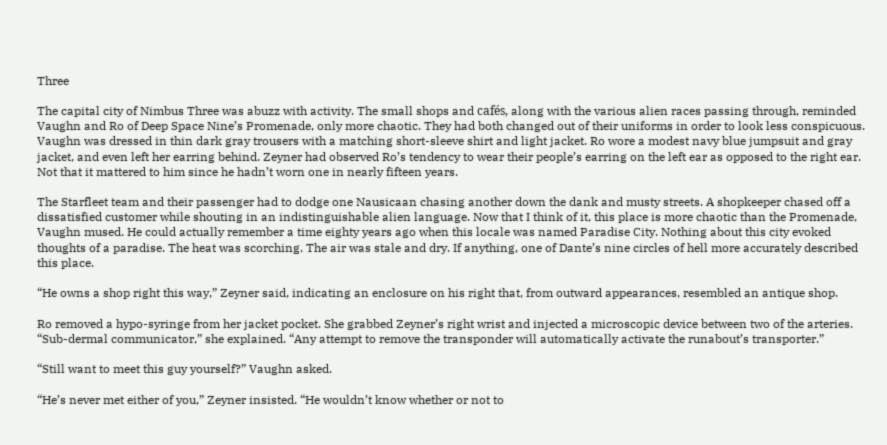Three

The capital city of Nimbus Three was abuzz with activity. The small shops and cafés, along with the various alien races passing through, reminded Vaughn and Ro of Deep Space Nine’s Promenade, only more chaotic. They had both changed out of their uniforms in order to look less conspicuous. Vaughn was dressed in thin dark gray trousers with a matching short-sleeve shirt and light jacket. Ro wore a modest navy blue jumpsuit and gray jacket, and even left her earring behind. Zeyner had observed Ro’s tendency to wear their people’s earring on the left ear as opposed to the right ear. Not that it mattered to him since he hadn’t worn one in nearly fifteen years.

The Starfleet team and their passenger had to dodge one Nausicaan chasing another down the dank and musty streets. A shopkeeper chased off a dissatisfied customer while shouting in an indistinguishable alien language. Now that I think of it, this place is more chaotic than the Promenade, Vaughn mused. He could actually remember a time eighty years ago when this locale was named Paradise City. Nothing about this city evoked thoughts of a paradise. The heat was scorching. The air was stale and dry. If anything, one of Dante’s nine circles of hell more accurately described this place.

“He owns a shop right this way,” Zeyner said, indicating an enclosure on his right that, from outward appearances, resembled an antique shop.

Ro removed a hypo-syringe from her jacket pocket. She grabbed Zeyner’s right wrist and injected a microscopic device between two of the arteries. “Sub-dermal communicator,” she explained. “Any attempt to remove the transponder will automatically activate the runabout’s transporter.”

“Still want to meet this guy yourself?” Vaughn asked.

“He’s never met either of you,” Zeyner insisted. “He wouldn’t know whether or not to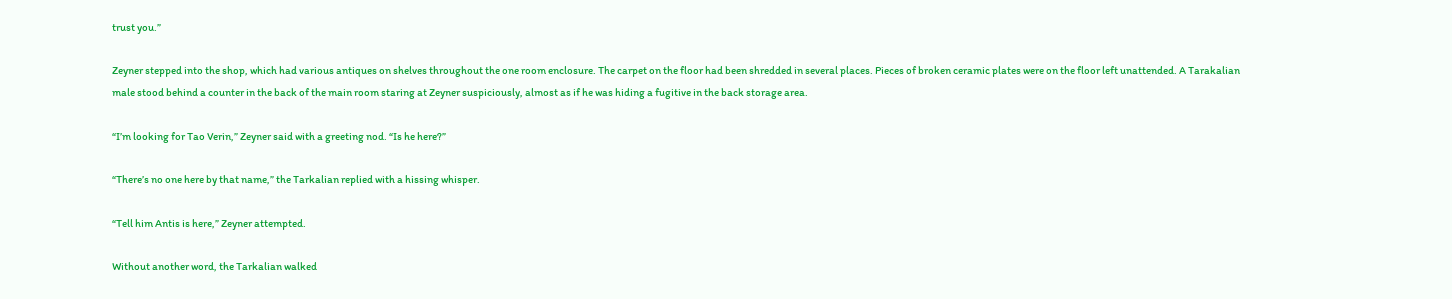trust you.”

Zeyner stepped into the shop, which had various antiques on shelves throughout the one room enclosure. The carpet on the floor had been shredded in several places. Pieces of broken ceramic plates were on the floor left unattended. A Tarakalian male stood behind a counter in the back of the main room staring at Zeyner suspiciously, almost as if he was hiding a fugitive in the back storage area.

“I’m looking for Tao Verin,” Zeyner said with a greeting nod. “Is he here?”

“There’s no one here by that name,” the Tarkalian replied with a hissing whisper.

“Tell him Antis is here,” Zeyner attempted.

Without another word, the Tarkalian walked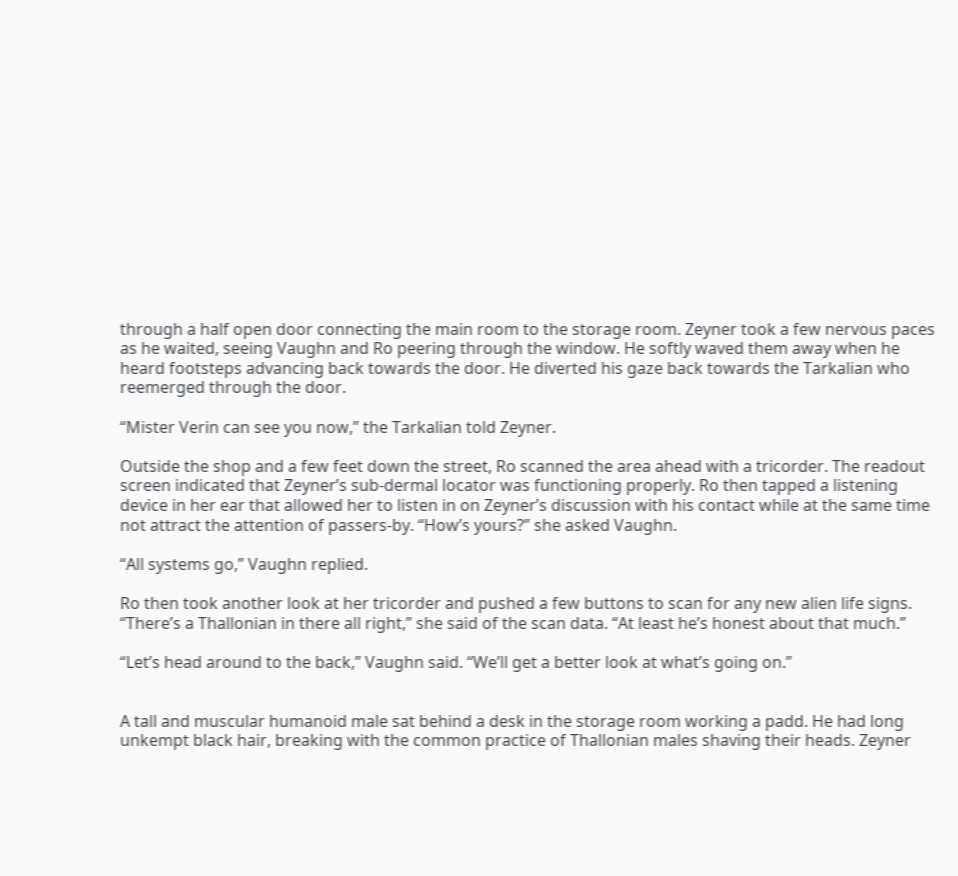through a half open door connecting the main room to the storage room. Zeyner took a few nervous paces as he waited, seeing Vaughn and Ro peering through the window. He softly waved them away when he heard footsteps advancing back towards the door. He diverted his gaze back towards the Tarkalian who reemerged through the door.

“Mister Verin can see you now,” the Tarkalian told Zeyner.

Outside the shop and a few feet down the street, Ro scanned the area ahead with a tricorder. The readout screen indicated that Zeyner’s sub-dermal locator was functioning properly. Ro then tapped a listening device in her ear that allowed her to listen in on Zeyner’s discussion with his contact while at the same time not attract the attention of passers-by. “How’s yours?” she asked Vaughn.

“All systems go,” Vaughn replied.

Ro then took another look at her tricorder and pushed a few buttons to scan for any new alien life signs. “There’s a Thallonian in there all right,” she said of the scan data. “At least he’s honest about that much.”

“Let’s head around to the back,” Vaughn said. “We’ll get a better look at what’s going on.”


A tall and muscular humanoid male sat behind a desk in the storage room working a padd. He had long unkempt black hair, breaking with the common practice of Thallonian males shaving their heads. Zeyner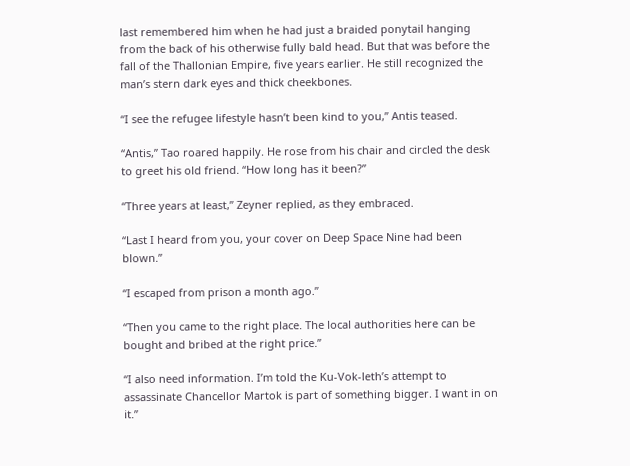last remembered him when he had just a braided ponytail hanging from the back of his otherwise fully bald head. But that was before the fall of the Thallonian Empire, five years earlier. He still recognized the man’s stern dark eyes and thick cheekbones.

“I see the refugee lifestyle hasn’t been kind to you,” Antis teased.

“Antis,” Tao roared happily. He rose from his chair and circled the desk to greet his old friend. “How long has it been?”

“Three years at least,” Zeyner replied, as they embraced.

“Last I heard from you, your cover on Deep Space Nine had been blown.”

“I escaped from prison a month ago.”

“Then you came to the right place. The local authorities here can be bought and bribed at the right price.”

“I also need information. I’m told the Ku-Vok-leth’s attempt to assassinate Chancellor Martok is part of something bigger. I want in on it.”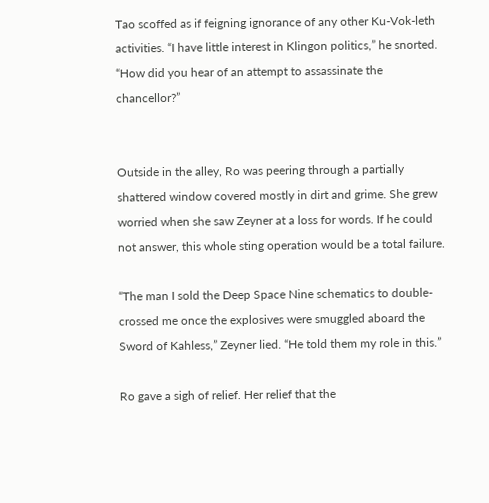Tao scoffed as if feigning ignorance of any other Ku-Vok-leth activities. “I have little interest in Klingon politics,” he snorted. “How did you hear of an attempt to assassinate the chancellor?”


Outside in the alley, Ro was peering through a partially shattered window covered mostly in dirt and grime. She grew worried when she saw Zeyner at a loss for words. If he could not answer, this whole sting operation would be a total failure.

“The man I sold the Deep Space Nine schematics to double-crossed me once the explosives were smuggled aboard the Sword of Kahless,” Zeyner lied. “He told them my role in this.”

Ro gave a sigh of relief. Her relief that the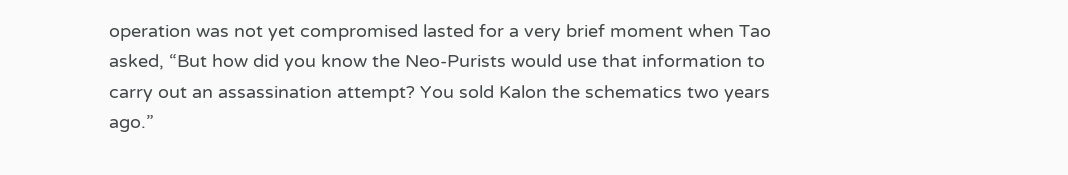operation was not yet compromised lasted for a very brief moment when Tao asked, “But how did you know the Neo-Purists would use that information to carry out an assassination attempt? You sold Kalon the schematics two years ago.”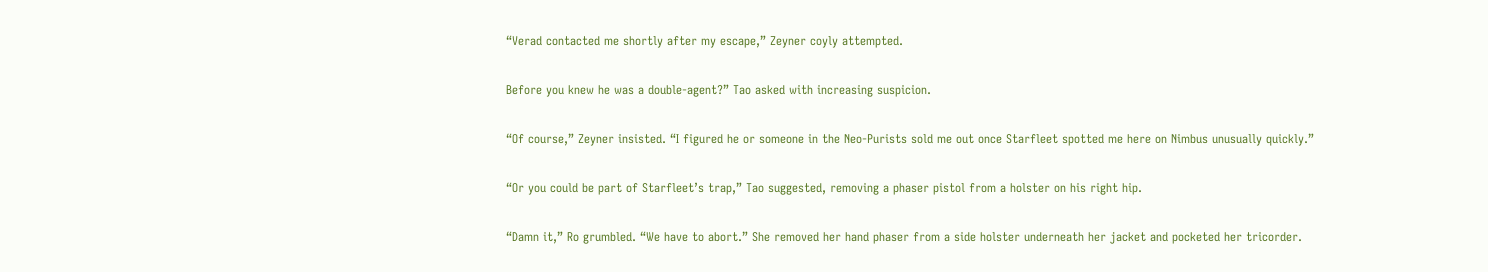“Verad contacted me shortly after my escape,” Zeyner coyly attempted.

Before you knew he was a double-agent?” Tao asked with increasing suspicion.

“Of course,” Zeyner insisted. “I figured he or someone in the Neo-Purists sold me out once Starfleet spotted me here on Nimbus unusually quickly.”

“Or you could be part of Starfleet’s trap,” Tao suggested, removing a phaser pistol from a holster on his right hip.

“Damn it,” Ro grumbled. “We have to abort.” She removed her hand phaser from a side holster underneath her jacket and pocketed her tricorder.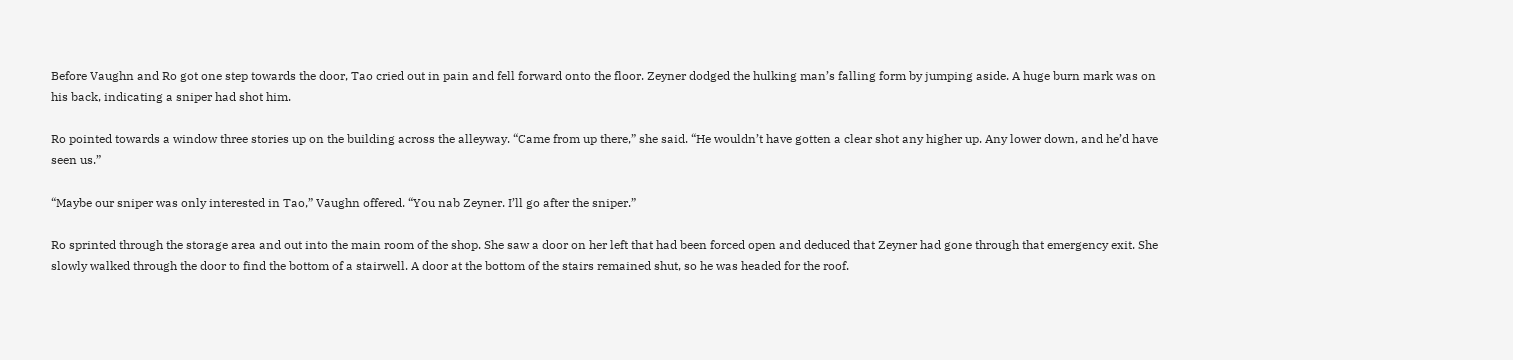Before Vaughn and Ro got one step towards the door, Tao cried out in pain and fell forward onto the floor. Zeyner dodged the hulking man’s falling form by jumping aside. A huge burn mark was on his back, indicating a sniper had shot him.

Ro pointed towards a window three stories up on the building across the alleyway. “Came from up there,” she said. “He wouldn’t have gotten a clear shot any higher up. Any lower down, and he’d have seen us.”

“Maybe our sniper was only interested in Tao,” Vaughn offered. “You nab Zeyner. I’ll go after the sniper.”

Ro sprinted through the storage area and out into the main room of the shop. She saw a door on her left that had been forced open and deduced that Zeyner had gone through that emergency exit. She slowly walked through the door to find the bottom of a stairwell. A door at the bottom of the stairs remained shut, so he was headed for the roof.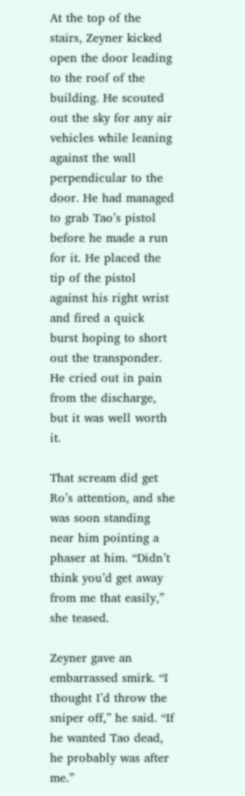At the top of the stairs, Zeyner kicked open the door leading to the roof of the building. He scouted out the sky for any air vehicles while leaning against the wall perpendicular to the door. He had managed to grab Tao’s pistol before he made a run for it. He placed the tip of the pistol against his right wrist and fired a quick burst hoping to short out the transponder. He cried out in pain from the discharge, but it was well worth it.

That scream did get Ro’s attention, and she was soon standing near him pointing a phaser at him. “Didn’t think you’d get away from me that easily,” she teased.

Zeyner gave an embarrassed smirk. “I thought I’d throw the sniper off,” he said. “If he wanted Tao dead, he probably was after me.”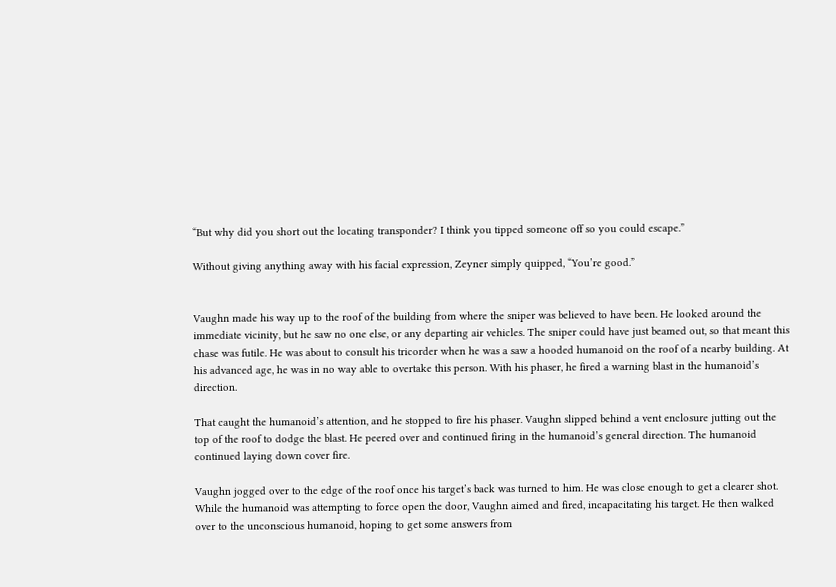“But why did you short out the locating transponder? I think you tipped someone off so you could escape.”

Without giving anything away with his facial expression, Zeyner simply quipped, “You’re good.”


Vaughn made his way up to the roof of the building from where the sniper was believed to have been. He looked around the immediate vicinity, but he saw no one else, or any departing air vehicles. The sniper could have just beamed out, so that meant this chase was futile. He was about to consult his tricorder when he was a saw a hooded humanoid on the roof of a nearby building. At his advanced age, he was in no way able to overtake this person. With his phaser, he fired a warning blast in the humanoid’s direction.

That caught the humanoid’s attention, and he stopped to fire his phaser. Vaughn slipped behind a vent enclosure jutting out the top of the roof to dodge the blast. He peered over and continued firing in the humanoid’s general direction. The humanoid continued laying down cover fire.

Vaughn jogged over to the edge of the roof once his target’s back was turned to him. He was close enough to get a clearer shot. While the humanoid was attempting to force open the door, Vaughn aimed and fired, incapacitating his target. He then walked over to the unconscious humanoid, hoping to get some answers from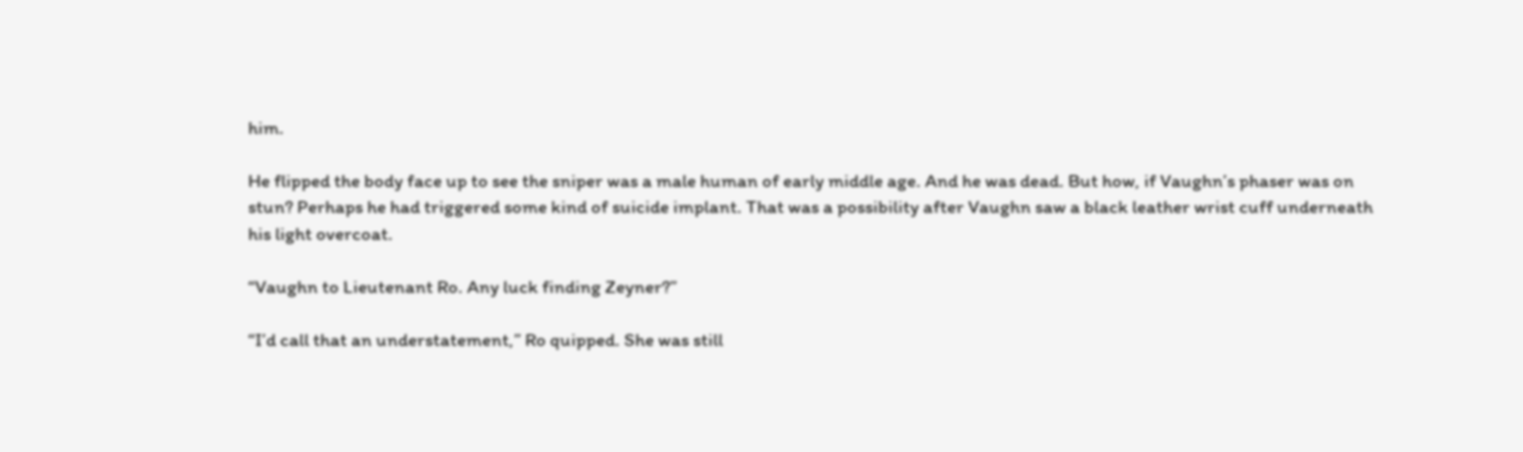him.

He flipped the body face up to see the sniper was a male human of early middle age. And he was dead. But how, if Vaughn’s phaser was on stun? Perhaps he had triggered some kind of suicide implant. That was a possibility after Vaughn saw a black leather wrist cuff underneath his light overcoat.

“Vaughn to Lieutenant Ro. Any luck finding Zeyner?”

“I’d call that an understatement,” Ro quipped. She was still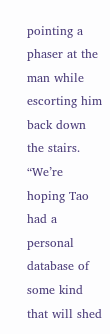pointing a phaser at the man while escorting him back down the stairs. “We’re hoping Tao had a personal database of some kind that will shed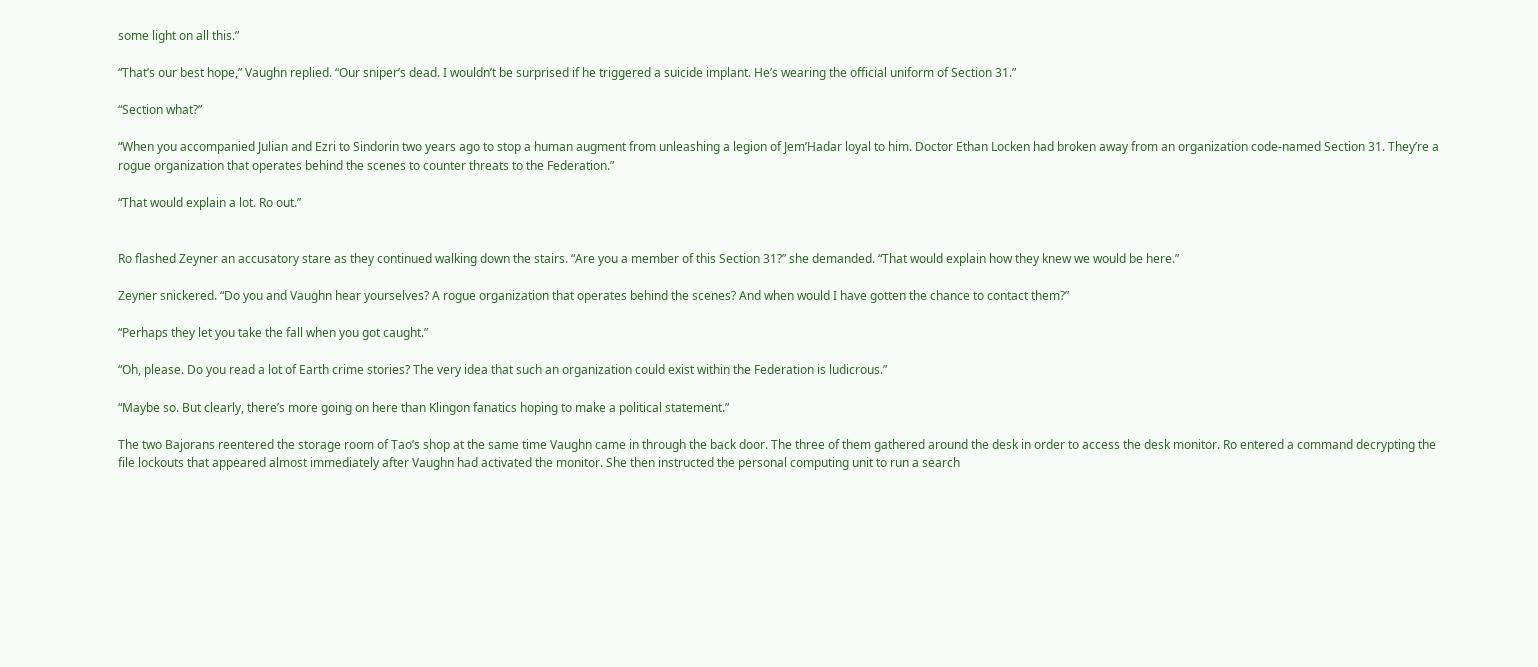some light on all this.”

“That’s our best hope,” Vaughn replied. “Our sniper’s dead. I wouldn’t be surprised if he triggered a suicide implant. He’s wearing the official uniform of Section 31.”

“Section what?”

“When you accompanied Julian and Ezri to Sindorin two years ago to stop a human augment from unleashing a legion of Jem’Hadar loyal to him. Doctor Ethan Locken had broken away from an organization code-named Section 31. They’re a rogue organization that operates behind the scenes to counter threats to the Federation.”

“That would explain a lot. Ro out.”


Ro flashed Zeyner an accusatory stare as they continued walking down the stairs. “Are you a member of this Section 31?” she demanded. “That would explain how they knew we would be here.”

Zeyner snickered. “Do you and Vaughn hear yourselves? A rogue organization that operates behind the scenes? And when would I have gotten the chance to contact them?”

“Perhaps they let you take the fall when you got caught.”

“Oh, please. Do you read a lot of Earth crime stories? The very idea that such an organization could exist within the Federation is ludicrous.”

“Maybe so. But clearly, there’s more going on here than Klingon fanatics hoping to make a political statement.”

The two Bajorans reentered the storage room of Tao’s shop at the same time Vaughn came in through the back door. The three of them gathered around the desk in order to access the desk monitor. Ro entered a command decrypting the file lockouts that appeared almost immediately after Vaughn had activated the monitor. She then instructed the personal computing unit to run a search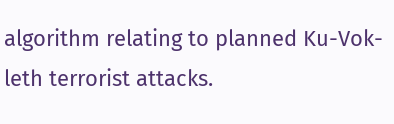algorithm relating to planned Ku-Vok-leth terrorist attacks.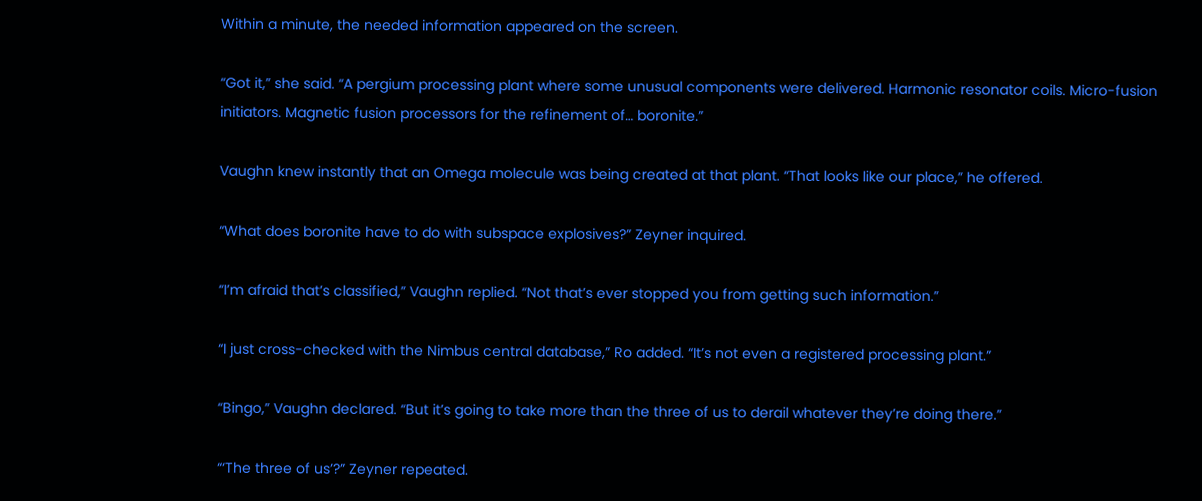Within a minute, the needed information appeared on the screen.

“Got it,” she said. “A pergium processing plant where some unusual components were delivered. Harmonic resonator coils. Micro-fusion initiators. Magnetic fusion processors for the refinement of… boronite.”

Vaughn knew instantly that an Omega molecule was being created at that plant. “That looks like our place,” he offered.

“What does boronite have to do with subspace explosives?” Zeyner inquired.

“I’m afraid that’s classified,” Vaughn replied. “Not that’s ever stopped you from getting such information.”

“I just cross-checked with the Nimbus central database,” Ro added. “It’s not even a registered processing plant.”

“Bingo,” Vaughn declared. “But it’s going to take more than the three of us to derail whatever they’re doing there.”

“‘The three of us’?” Zeyner repeated.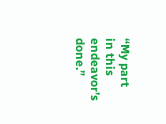“My part in this endeavor’s done.”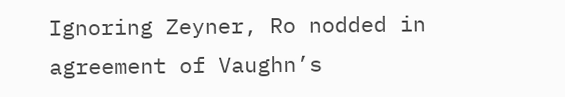Ignoring Zeyner, Ro nodded in agreement of Vaughn’s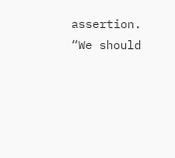assertion. “We should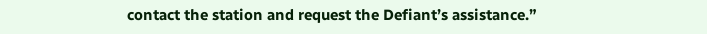contact the station and request the Defiant’s assistance.”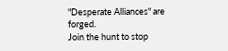"Desperate Alliances" are forged.
Join the hunt to stop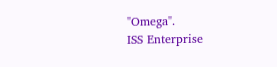"Omega".
ISS Enterprise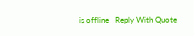is offline   Reply With Quote